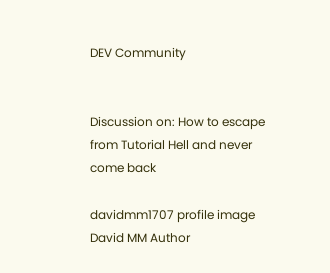DEV Community


Discussion on: How to escape from Tutorial Hell and never come back

davidmm1707 profile image
David MM Author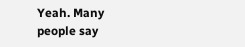Yeah. Many people say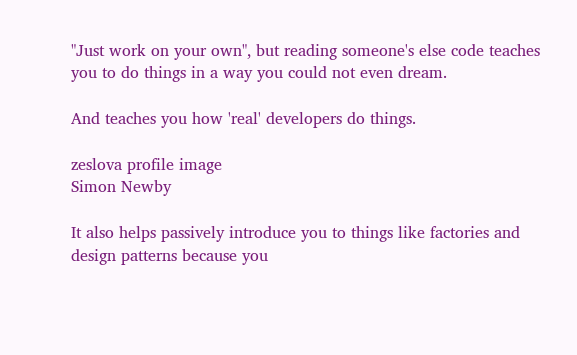"Just work on your own", but reading someone's else code teaches you to do things in a way you could not even dream.

And teaches you how 'real' developers do things.

zeslova profile image
Simon Newby

It also helps passively introduce you to things like factories and design patterns because you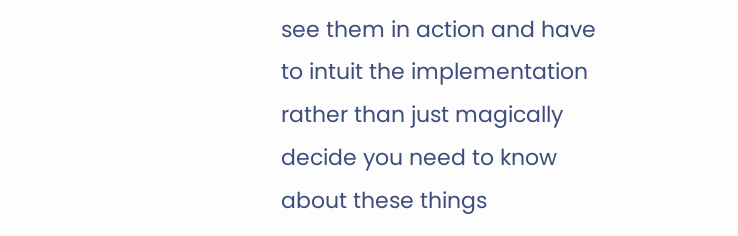see them in action and have to intuit the implementation rather than just magically decide you need to know about these things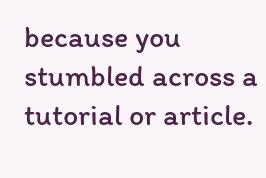because you stumbled across a tutorial or article.